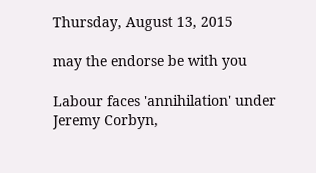Thursday, August 13, 2015

may the endorse be with you

Labour faces 'annihilation' under Jeremy Corbyn,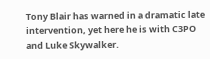Tony Blair has warned in a dramatic late intervention, yet here he is with C3PO and Luke Skywalker.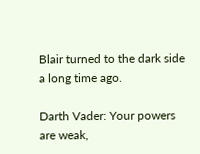Blair turned to the dark side a long time ago.

Darth Vader: Your powers are weak,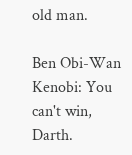old man.

Ben Obi-Wan Kenobi: You can't win, Darth.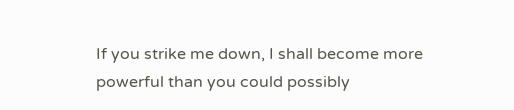If you strike me down, I shall become more powerful than you could possibly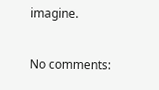imagine.

No comments: